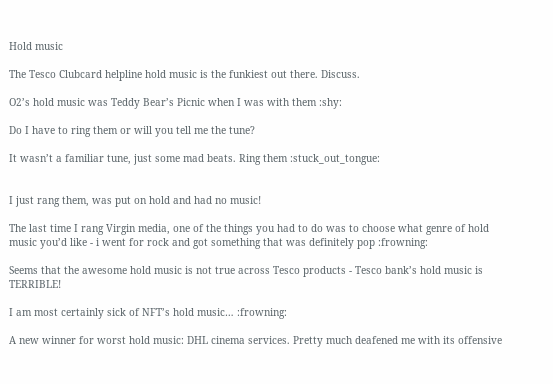Hold music

The Tesco Clubcard helpline hold music is the funkiest out there. Discuss.

O2’s hold music was Teddy Bear’s Picnic when I was with them :shy:

Do I have to ring them or will you tell me the tune?

It wasn’t a familiar tune, just some mad beats. Ring them :stuck_out_tongue:


I just rang them, was put on hold and had no music!

The last time I rang Virgin media, one of the things you had to do was to choose what genre of hold music you’d like - i went for rock and got something that was definitely pop :frowning:

Seems that the awesome hold music is not true across Tesco products - Tesco bank’s hold music is TERRIBLE!

I am most certainly sick of NFT’s hold music… :frowning:

A new winner for worst hold music: DHL cinema services. Pretty much deafened me with its offensive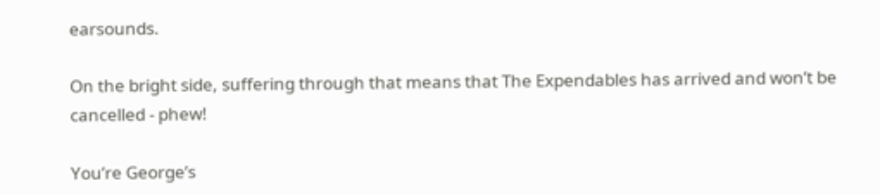earsounds.

On the bright side, suffering through that means that The Expendables has arrived and won’t be cancelled - phew!

You’re George’s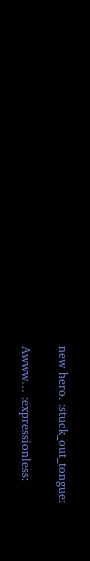new hero. :stuck_out_tongue:

Awww… :expressionless: